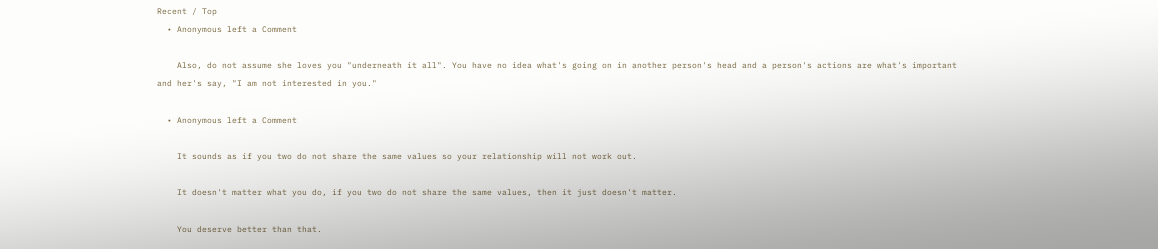Recent / Top
  • Anonymous left a Comment

    Also, do not assume she loves you "underneath it all". You have no idea what's going on in another person's head and a person's actions are what's important and her's say, "I am not interested in you."

  • Anonymous left a Comment

    It sounds as if you two do not share the same values so your relationship will not work out.

    It doesn't matter what you do, if you two do not share the same values, then it just doesn't matter.

    You deserve better than that.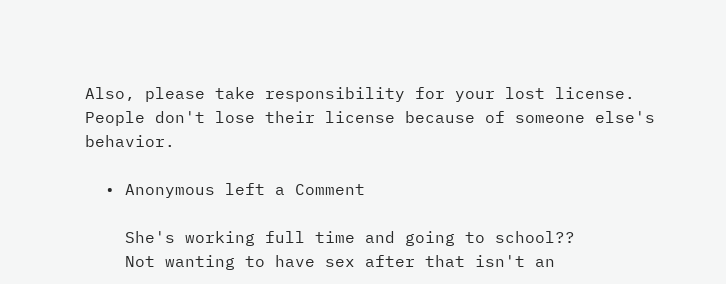Also, please take responsibility for your lost license. People don't lose their license because of someone else's behavior.

  • Anonymous left a Comment

    She's working full time and going to school??
    Not wanting to have sex after that isn't an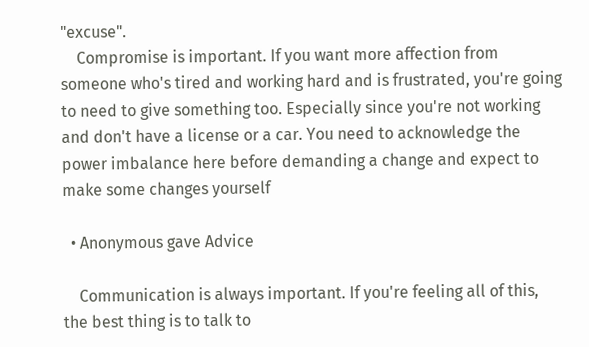"excuse".
    Compromise is important. If you want more affection from someone who's tired and working hard and is frustrated, you're going to need to give something too. Especially since you're not working and don't have a license or a car. You need to acknowledge the power imbalance here before demanding a change and expect to make some changes yourself

  • Anonymous gave Advice

    Communication is always important. If you're feeling all of this, the best thing is to talk to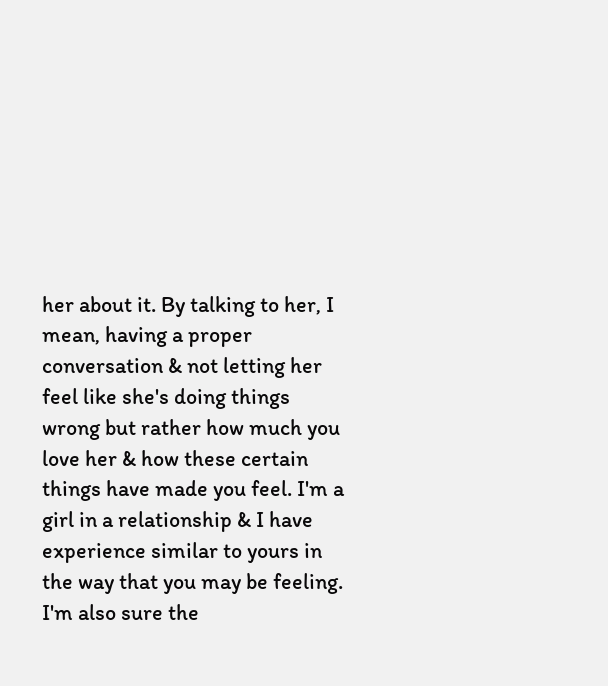her about it. By talking to her, I mean, having a proper conversation & not letting her feel like she's doing things wrong but rather how much you love her & how these certain things have made you feel. I'm a girl in a relationship & I have experience similar to yours in the way that you may be feeling. I'm also sure the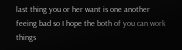last thing you or her want is one another feeing bad so I hope the both of you can work things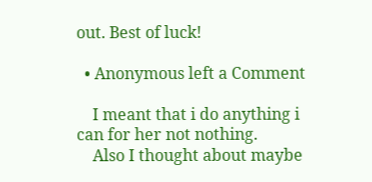out. Best of luck!

  • Anonymous left a Comment

    I meant that i do anything i can for her not nothing.
    Also I thought about maybe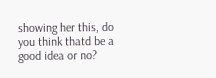showing her this, do you think thatd be a good idea or no?